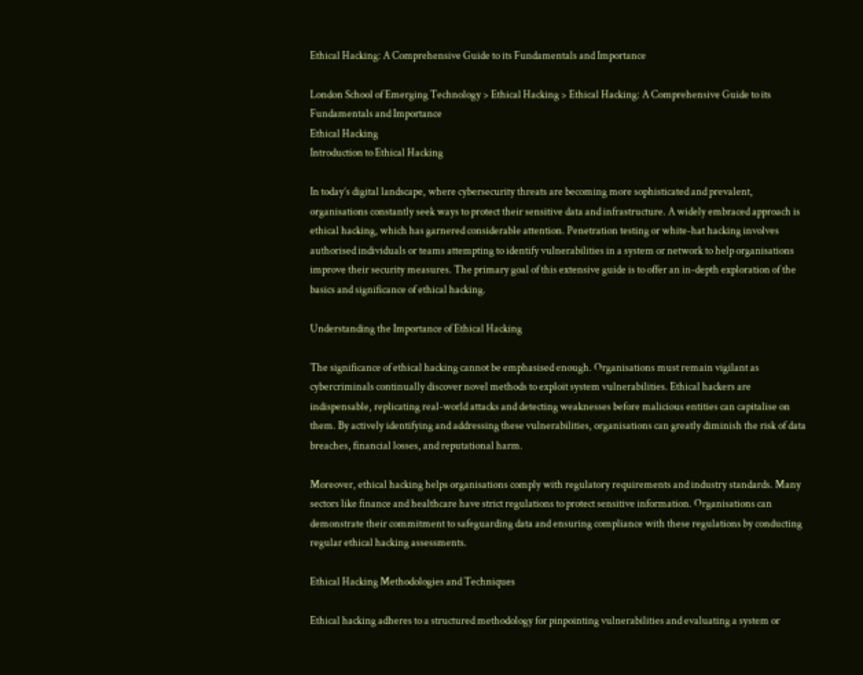Ethical Hacking: A Comprehensive Guide to its Fundamentals and Importance

London School of Emerging Technology > Ethical Hacking > Ethical Hacking: A Comprehensive Guide to its Fundamentals and Importance
Ethical Hacking
Introduction to Ethical Hacking

In today’s digital landscape, where cybersecurity threats are becoming more sophisticated and prevalent, organisations constantly seek ways to protect their sensitive data and infrastructure. A widely embraced approach is ethical hacking, which has garnered considerable attention. Penetration testing or white-hat hacking involves authorised individuals or teams attempting to identify vulnerabilities in a system or network to help organisations improve their security measures. The primary goal of this extensive guide is to offer an in-depth exploration of the basics and significance of ethical hacking.

Understanding the Importance of Ethical Hacking

The significance of ethical hacking cannot be emphasised enough. Organisations must remain vigilant as cybercriminals continually discover novel methods to exploit system vulnerabilities. Ethical hackers are indispensable, replicating real-world attacks and detecting weaknesses before malicious entities can capitalise on them. By actively identifying and addressing these vulnerabilities, organisations can greatly diminish the risk of data breaches, financial losses, and reputational harm.

Moreover, ethical hacking helps organisations comply with regulatory requirements and industry standards. Many sectors like finance and healthcare have strict regulations to protect sensitive information. Organisations can demonstrate their commitment to safeguarding data and ensuring compliance with these regulations by conducting regular ethical hacking assessments.

Ethical Hacking Methodologies and Techniques

Ethical hacking adheres to a structured methodology for pinpointing vulnerabilities and evaluating a system or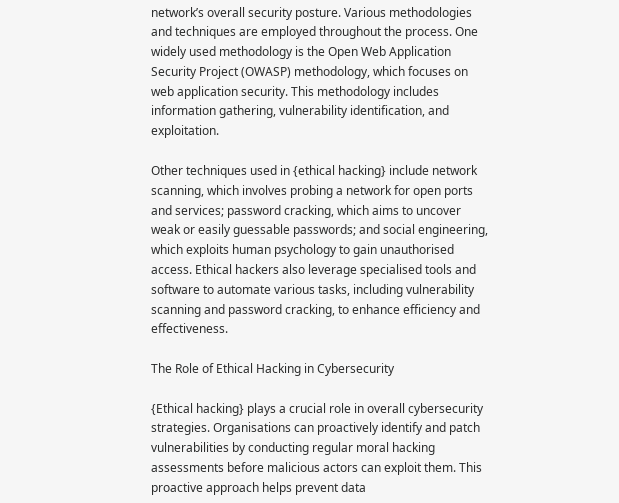network’s overall security posture. Various methodologies and techniques are employed throughout the process. One widely used methodology is the Open Web Application Security Project (OWASP) methodology, which focuses on web application security. This methodology includes information gathering, vulnerability identification, and exploitation.

Other techniques used in {ethical hacking} include network scanning, which involves probing a network for open ports and services; password cracking, which aims to uncover weak or easily guessable passwords; and social engineering, which exploits human psychology to gain unauthorised access. Ethical hackers also leverage specialised tools and software to automate various tasks, including vulnerability scanning and password cracking, to enhance efficiency and effectiveness.

The Role of Ethical Hacking in Cybersecurity

{Ethical hacking} plays a crucial role in overall cybersecurity strategies. Organisations can proactively identify and patch vulnerabilities by conducting regular moral hacking assessments before malicious actors can exploit them. This proactive approach helps prevent data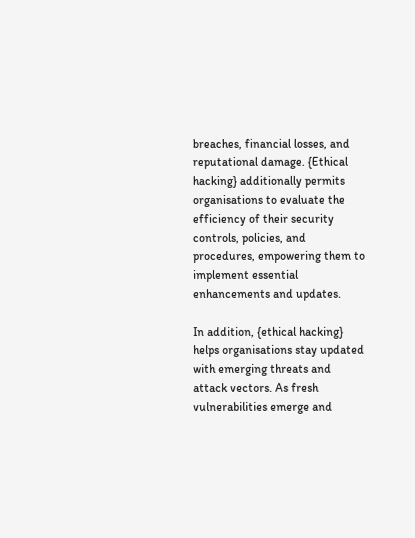breaches, financial losses, and reputational damage. {Ethical hacking} additionally permits organisations to evaluate the efficiency of their security controls, policies, and procedures, empowering them to implement essential enhancements and updates.

In addition, {ethical hacking} helps organisations stay updated with emerging threats and attack vectors. As fresh vulnerabilities emerge and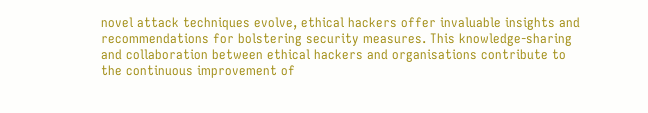novel attack techniques evolve, ethical hackers offer invaluable insights and recommendations for bolstering security measures. This knowledge-sharing and collaboration between ethical hackers and organisations contribute to the continuous improvement of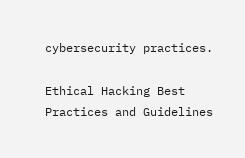cybersecurity practices.

Ethical Hacking Best Practices and Guidelines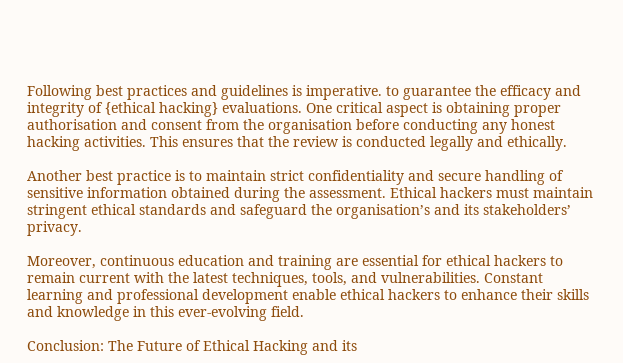Following best practices and guidelines is imperative. to guarantee the efficacy and integrity of {ethical hacking} evaluations. One critical aspect is obtaining proper authorisation and consent from the organisation before conducting any honest hacking activities. This ensures that the review is conducted legally and ethically.

Another best practice is to maintain strict confidentiality and secure handling of sensitive information obtained during the assessment. Ethical hackers must maintain stringent ethical standards and safeguard the organisation’s and its stakeholders’ privacy.

Moreover, continuous education and training are essential for ethical hackers to remain current with the latest techniques, tools, and vulnerabilities. Constant learning and professional development enable ethical hackers to enhance their skills and knowledge in this ever-evolving field.

Conclusion: The Future of Ethical Hacking and its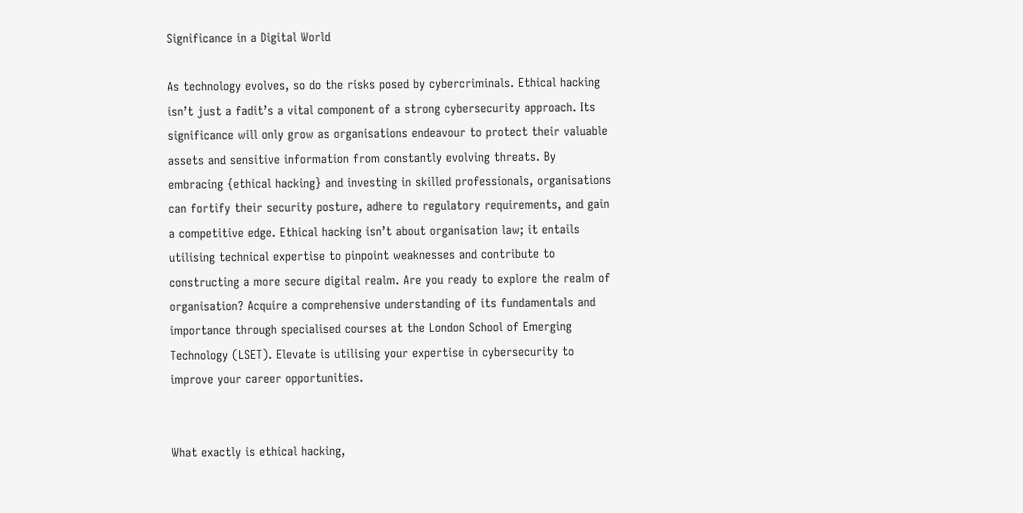Significance in a Digital World

As technology evolves, so do the risks posed by cybercriminals. Ethical hacking isn’t just a fadit’s a vital component of a strong cybersecurity approach. Its significance will only grow as organisations endeavour to protect their valuable assets and sensitive information from constantly evolving threats. By embracing {ethical hacking} and investing in skilled professionals, organisations can fortify their security posture, adhere to regulatory requirements, and gain a competitive edge. Ethical hacking isn’t about organisation law; it entails utilising technical expertise to pinpoint weaknesses and contribute to constructing a more secure digital realm. Are you ready to explore the realm of organisation? Acquire a comprehensive understanding of its fundamentals and importance through specialised courses at the London School of Emerging Technology (LSET). Elevate is utilising your expertise in cybersecurity to improve your career opportunities.


What exactly is ethical hacking,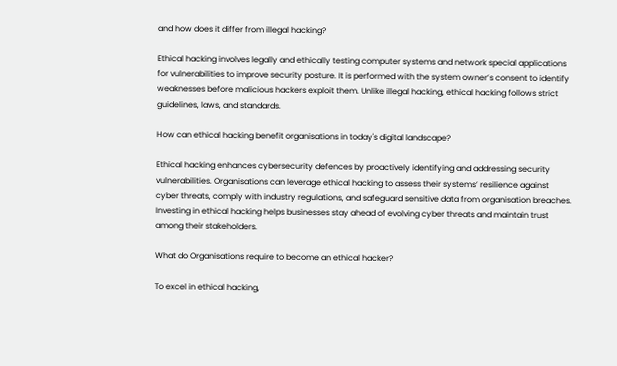and how does it differ from illegal hacking?

Ethical hacking involves legally and ethically testing computer systems and network special applications for vulnerabilities to improve security posture. It is performed with the system owner’s consent to identify weaknesses before malicious hackers exploit them. Unlike illegal hacking, ethical hacking follows strict guidelines, laws, and standards.

How can ethical hacking benefit organisations in today's digital landscape?

Ethical hacking enhances cybersecurity defences by proactively identifying and addressing security vulnerabilities. Organisations can leverage ethical hacking to assess their systems’ resilience against cyber threats, comply with industry regulations, and safeguard sensitive data from organisation breaches. Investing in ethical hacking helps businesses stay ahead of evolving cyber threats and maintain trust among their stakeholders.

What do Organisations require to become an ethical hacker?

To excel in ethical hacking,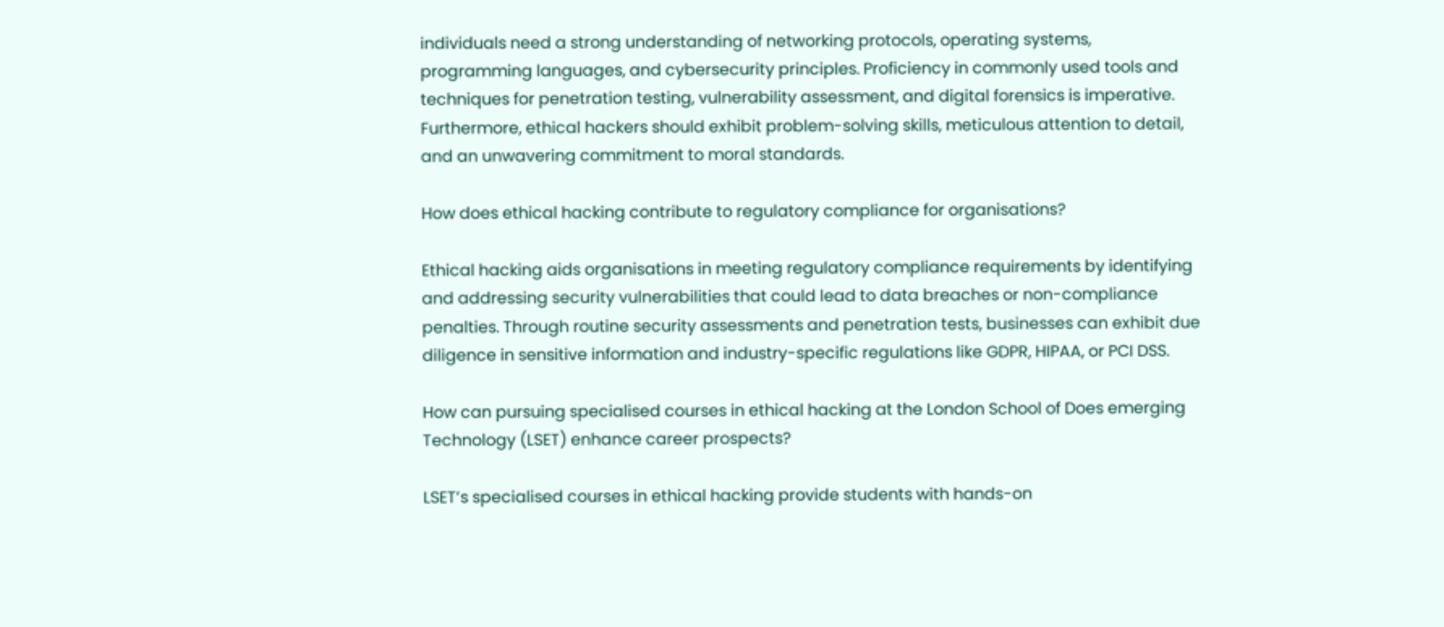individuals need a strong understanding of networking protocols, operating systems, programming languages, and cybersecurity principles. Proficiency in commonly used tools and techniques for penetration testing, vulnerability assessment, and digital forensics is imperative. Furthermore, ethical hackers should exhibit problem-solving skills, meticulous attention to detail, and an unwavering commitment to moral standards.

How does ethical hacking contribute to regulatory compliance for organisations?

Ethical hacking aids organisations in meeting regulatory compliance requirements by identifying and addressing security vulnerabilities that could lead to data breaches or non-compliance penalties. Through routine security assessments and penetration tests, businesses can exhibit due diligence in sensitive information and industry-specific regulations like GDPR, HIPAA, or PCI DSS.

How can pursuing specialised courses in ethical hacking at the London School of Does emerging Technology (LSET) enhance career prospects?

LSET’s specialised courses in ethical hacking provide students with hands-on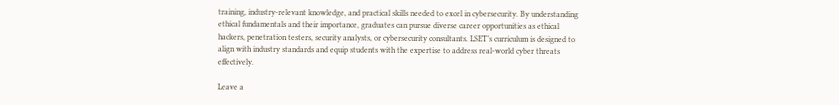training, industry-relevant knowledge, and practical skills needed to excel in cybersecurity. By understanding ethical fundamentals and their importance, graduates can pursue diverse career opportunities as ethical hackers, penetration testers, security analysts, or cybersecurity consultants. LSET’s curriculum is designed to align with industry standards and equip students with the expertise to address real-world cyber threats effectively.

Leave a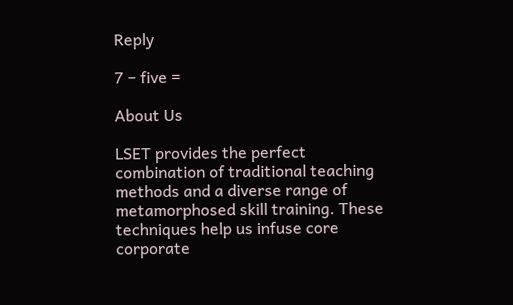Reply

7 − five =

About Us

LSET provides the perfect combination of traditional teaching methods and a diverse range of metamorphosed skill training. These techniques help us infuse core corporate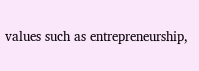values such as entrepreneurship,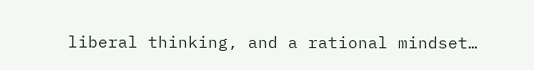liberal thinking, and a rational mindset…